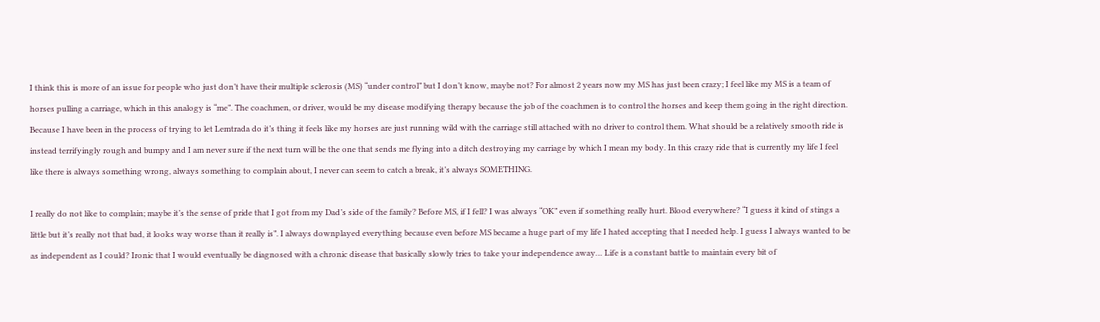I think this is more of an issue for people who just don’t have their multiple sclerosis (MS) “under control” but I don’t know, maybe not? For almost 2 years now my MS has just been crazy; I feel like my MS is a team of horses pulling a carriage, which in this analogy is “me”. The coachmen, or driver, would be my disease modifying therapy because the job of the coachmen is to control the horses and keep them going in the right direction. Because I have been in the process of trying to let Lemtrada do it’s thing it feels like my horses are just running wild with the carriage still attached with no driver to control them. What should be a relatively smooth ride is instead terrifyingly rough and bumpy and I am never sure if the next turn will be the one that sends me flying into a ditch destroying my carriage by which I mean my body. In this crazy ride that is currently my life I feel like there is always something wrong, always something to complain about, I never can seem to catch a break, it’s always SOMETHING.

I really do not like to complain; maybe it’s the sense of pride that I got from my Dad’s side of the family? Before MS, if I fell? I was always “OK” even if something really hurt. Blood everywhere? “I guess it kind of stings a little but it’s really not that bad, it looks way worse than it really is”. I always downplayed everything because even before MS became a huge part of my life I hated accepting that I needed help. I guess I always wanted to be as independent as I could? Ironic that I would eventually be diagnosed with a chronic disease that basically slowly tries to take your independence away… Life is a constant battle to maintain every bit of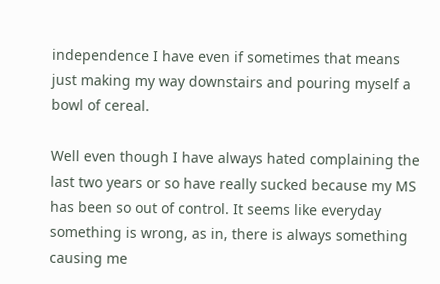independence I have even if sometimes that means just making my way downstairs and pouring myself a bowl of cereal.

Well even though I have always hated complaining the last two years or so have really sucked because my MS has been so out of control. It seems like everyday something is wrong, as in, there is always something causing me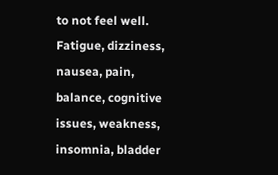to not feel well. Fatigue, dizziness, nausea, pain, balance, cognitive issues, weakness, insomnia, bladder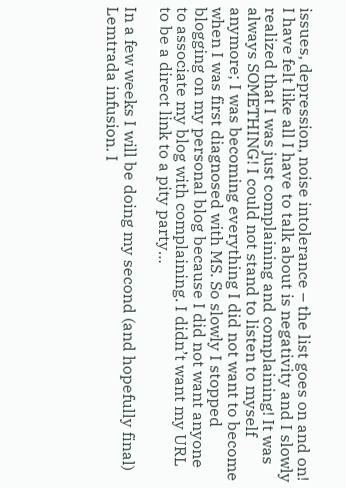issues, depression, noise intolerance – the list goes on and on! I have felt like all I have to talk about is negativity and I slowly realized that I was just complaining and complaining! It was always SOMETHING! I could not stand to listen to myself anymore; I was becoming everything I did not want to become when I was first diagnosed with MS. So slowly I stopped blogging on my personal blog because I did not want anyone to associate my blog with complaining. I didn’t want my URL to be a direct link to a pity party…

In a few weeks I will be doing my second (and hopefully final) Lemtrada infusion. I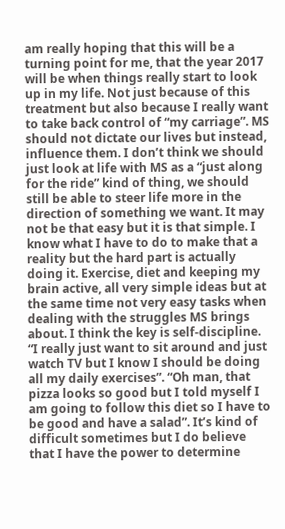am really hoping that this will be a turning point for me, that the year 2017 will be when things really start to look up in my life. Not just because of this treatment but also because I really want to take back control of “my carriage”. MS should not dictate our lives but instead, influence them. I don’t think we should just look at life with MS as a “just along for the ride” kind of thing, we should still be able to steer life more in the direction of something we want. It may not be that easy but it is that simple. I know what I have to do to make that a reality but the hard part is actually doing it. Exercise, diet and keeping my brain active, all very simple ideas but at the same time not very easy tasks when dealing with the struggles MS brings about. I think the key is self-discipline. “I really just want to sit around and just watch TV but I know I should be doing all my daily exercises”. “Oh man, that pizza looks so good but I told myself I am going to follow this diet so I have to be good and have a salad”. It’s kind of difficult sometimes but I do believe that I have the power to determine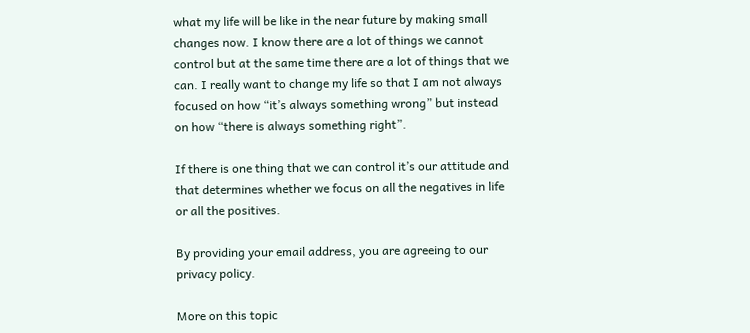what my life will be like in the near future by making small changes now. I know there are a lot of things we cannot control but at the same time there are a lot of things that we can. I really want to change my life so that I am not always focused on how “it’s always something wrong” but instead on how “there is always something right”.

If there is one thing that we can control it’s our attitude and that determines whether we focus on all the negatives in life or all the positives.

By providing your email address, you are agreeing to our privacy policy.

More on this topic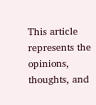This article represents the opinions, thoughts, and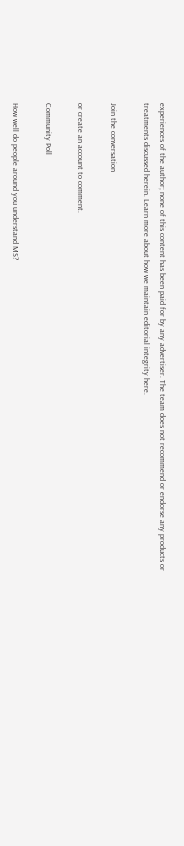experiences of the author; none of this content has been paid for by any advertiser. The team does not recommend or endorse any products or treatments discussed herein. Learn more about how we maintain editorial integrity here.

Join the conversation

or create an account to comment.

Community Poll

How well do people around you understand MS?